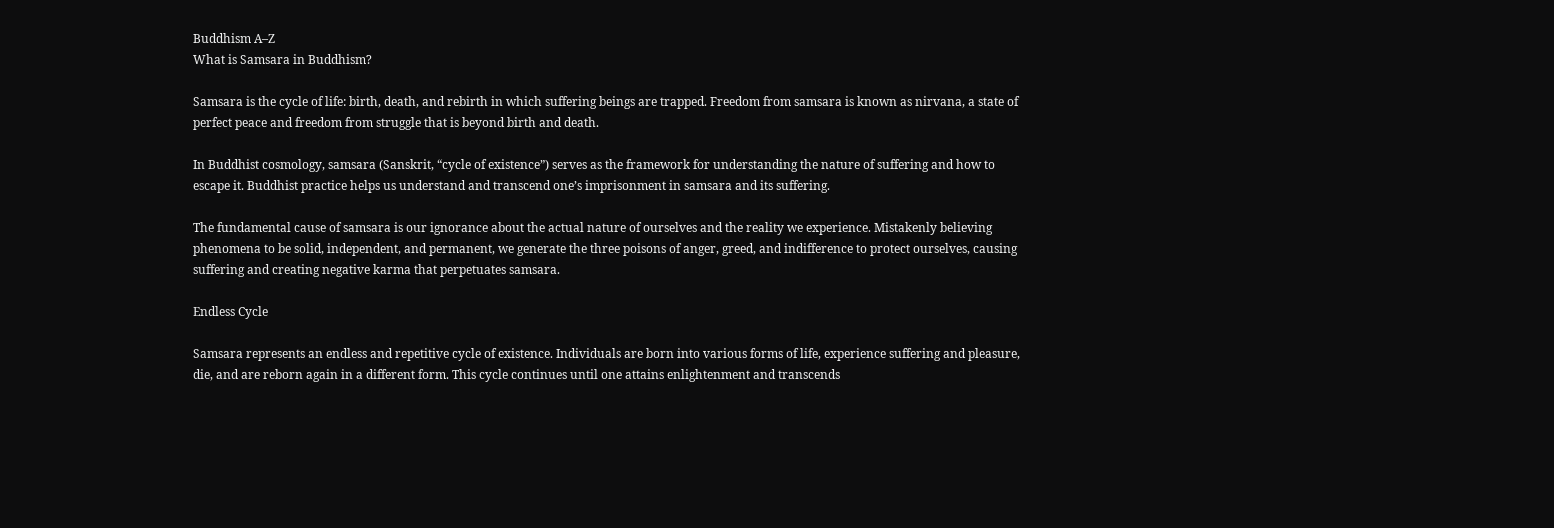Buddhism A–Z
What is Samsara in Buddhism?

Samsara is the cycle of life: birth, death, and rebirth in which suffering beings are trapped. Freedom from samsara is known as nirvana, a state of perfect peace and freedom from struggle that is beyond birth and death.

In Buddhist cosmology, samsara (Sanskrit, “cycle of existence”) serves as the framework for understanding the nature of suffering and how to escape it. Buddhist practice helps us understand and transcend one’s imprisonment in samsara and its suffering.

The fundamental cause of samsara is our ignorance about the actual nature of ourselves and the reality we experience. Mistakenly believing phenomena to be solid, independent, and permanent, we generate the three poisons of anger, greed, and indifference to protect ourselves, causing suffering and creating negative karma that perpetuates samsara.

Endless Cycle

Samsara represents an endless and repetitive cycle of existence. Individuals are born into various forms of life, experience suffering and pleasure, die, and are reborn again in a different form. This cycle continues until one attains enlightenment and transcends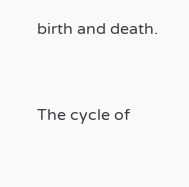birth and death.


The cycle of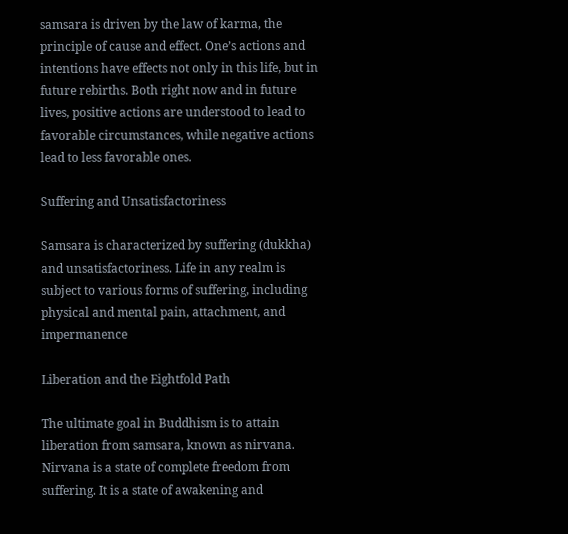samsara is driven by the law of karma, the principle of cause and effect. One’s actions and intentions have effects not only in this life, but in future rebirths. Both right now and in future lives, positive actions are understood to lead to favorable circumstances, while negative actions lead to less favorable ones.

Suffering and Unsatisfactoriness

Samsara is characterized by suffering (dukkha) and unsatisfactoriness. Life in any realm is subject to various forms of suffering, including physical and mental pain, attachment, and impermanence

Liberation and the Eightfold Path

The ultimate goal in Buddhism is to attain liberation from samsara, known as nirvana. Nirvana is a state of complete freedom from suffering. It is a state of awakening and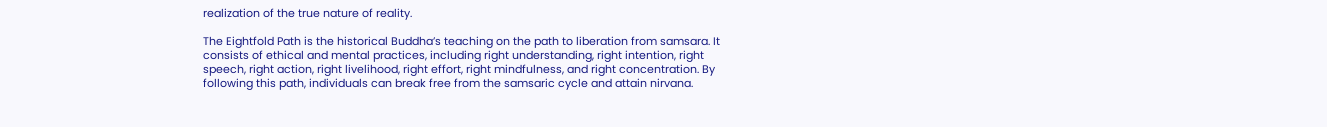realization of the true nature of reality.

The Eightfold Path is the historical Buddha’s teaching on the path to liberation from samsara. It consists of ethical and mental practices, including right understanding, right intention, right speech, right action, right livelihood, right effort, right mindfulness, and right concentration. By following this path, individuals can break free from the samsaric cycle and attain nirvana.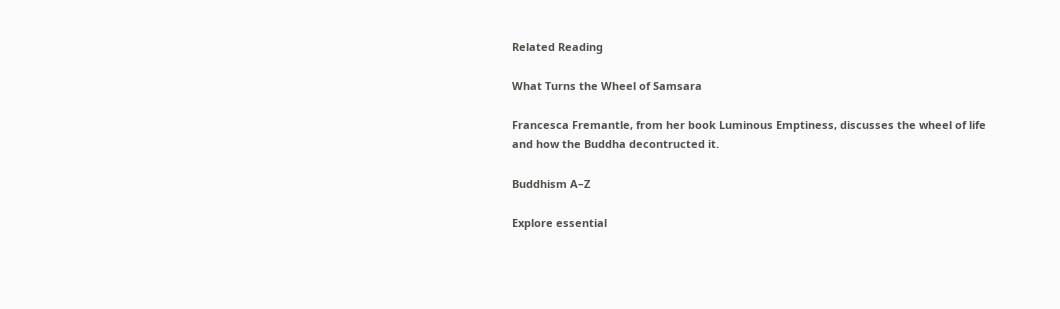Related Reading

What Turns the Wheel of Samsara

Francesca Fremantle, from her book Luminous Emptiness, discusses the wheel of life and how the Buddha decontructed it.

Buddhism A–Z

Explore essential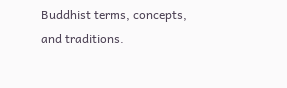Buddhist terms, concepts, and traditions.